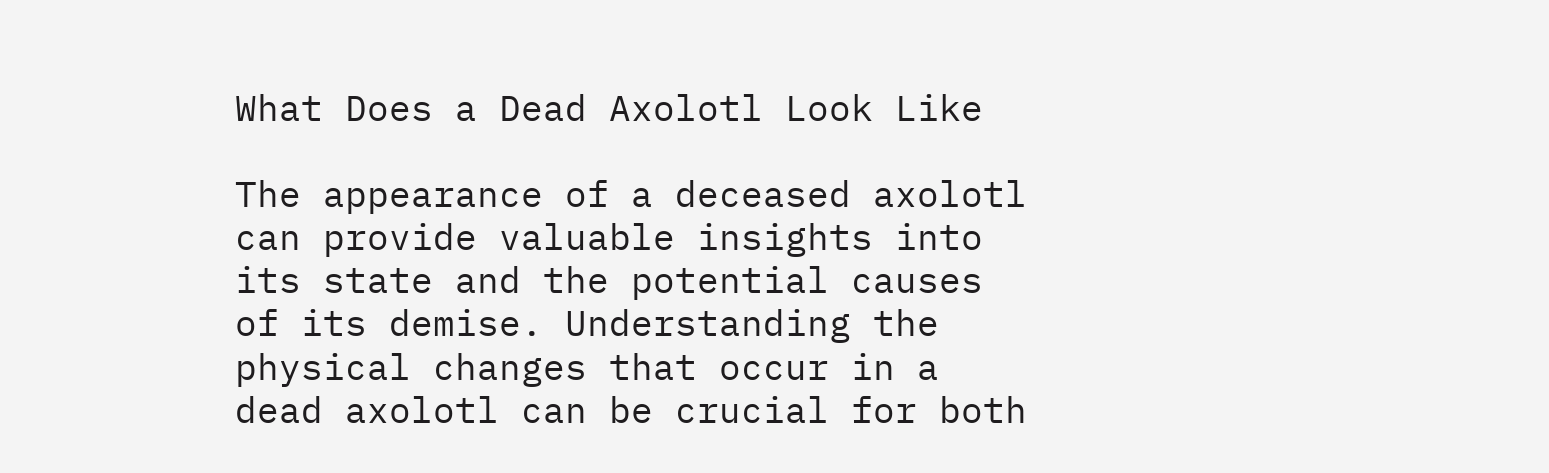What Does a Dead Axolotl Look Like

The appearance of a deceased axolotl can provide valuable insights into its state and the potential causes of its demise. Understanding the physical changes that occur in a dead axolotl can be crucial for both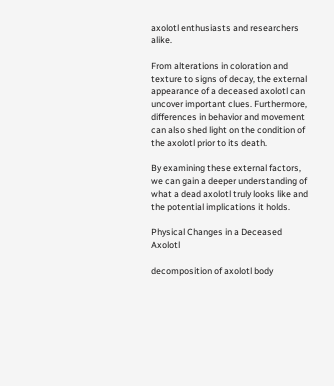axolotl enthusiasts and researchers alike.

From alterations in coloration and texture to signs of decay, the external appearance of a deceased axolotl can uncover important clues. Furthermore, differences in behavior and movement can also shed light on the condition of the axolotl prior to its death.

By examining these external factors, we can gain a deeper understanding of what a dead axolotl truly looks like and the potential implications it holds.

Physical Changes in a Deceased Axolotl

decomposition of axolotl body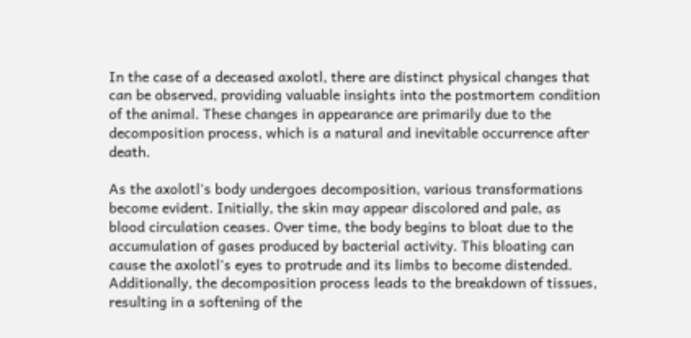In the case of a deceased axolotl, there are distinct physical changes that can be observed, providing valuable insights into the postmortem condition of the animal. These changes in appearance are primarily due to the decomposition process, which is a natural and inevitable occurrence after death.

As the axolotl's body undergoes decomposition, various transformations become evident. Initially, the skin may appear discolored and pale, as blood circulation ceases. Over time, the body begins to bloat due to the accumulation of gases produced by bacterial activity. This bloating can cause the axolotl's eyes to protrude and its limbs to become distended. Additionally, the decomposition process leads to the breakdown of tissues, resulting in a softening of the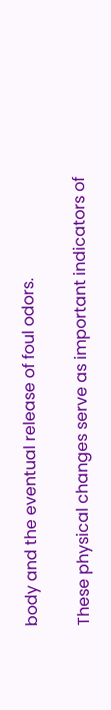body and the eventual release of foul odors.

These physical changes serve as important indicators of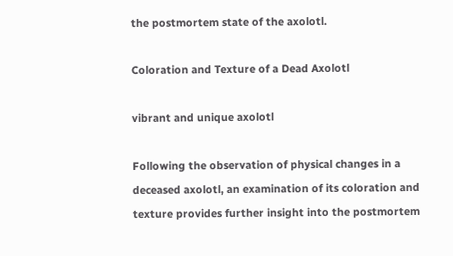the postmortem state of the axolotl.

Coloration and Texture of a Dead Axolotl

vibrant and unique axolotl

Following the observation of physical changes in a deceased axolotl, an examination of its coloration and texture provides further insight into the postmortem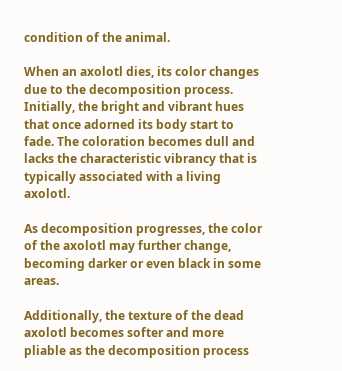condition of the animal.

When an axolotl dies, its color changes due to the decomposition process. Initially, the bright and vibrant hues that once adorned its body start to fade. The coloration becomes dull and lacks the characteristic vibrancy that is typically associated with a living axolotl.

As decomposition progresses, the color of the axolotl may further change, becoming darker or even black in some areas.

Additionally, the texture of the dead axolotl becomes softer and more pliable as the decomposition process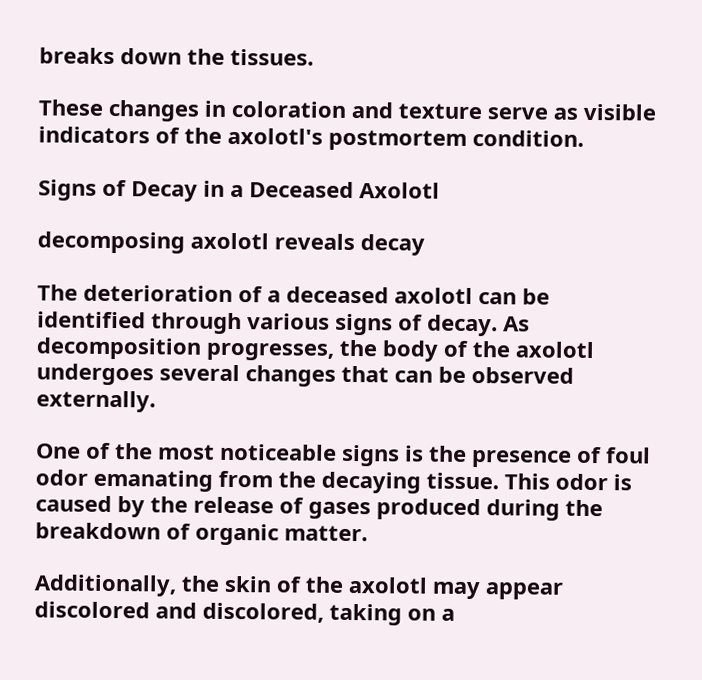breaks down the tissues.

These changes in coloration and texture serve as visible indicators of the axolotl's postmortem condition.

Signs of Decay in a Deceased Axolotl

decomposing axolotl reveals decay

The deterioration of a deceased axolotl can be identified through various signs of decay. As decomposition progresses, the body of the axolotl undergoes several changes that can be observed externally.

One of the most noticeable signs is the presence of foul odor emanating from the decaying tissue. This odor is caused by the release of gases produced during the breakdown of organic matter.

Additionally, the skin of the axolotl may appear discolored and discolored, taking on a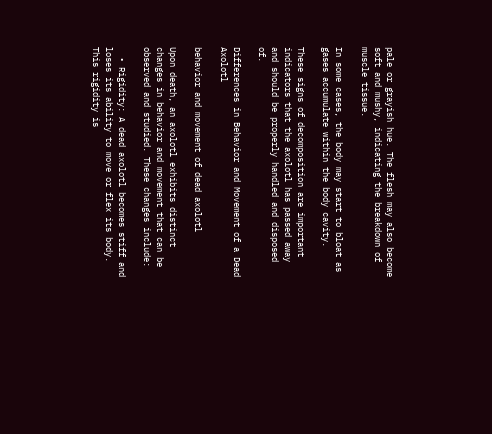pale or grayish hue. The flesh may also become soft and mushy, indicating the breakdown of muscle tissue.

In some cases, the body may start to bloat as gases accumulate within the body cavity.

These signs of decomposition are important indicators that the axolotl has passed away and should be properly handled and disposed of.

Differences in Behavior and Movement of a Dead Axolotl

behavior and movement of dead axolotl

Upon death, an axolotl exhibits distinct changes in behavior and movement that can be observed and studied. These changes include:

  • Rigidity: A dead axolotl becomes stiff and loses its ability to move or flex its body. This rigidity is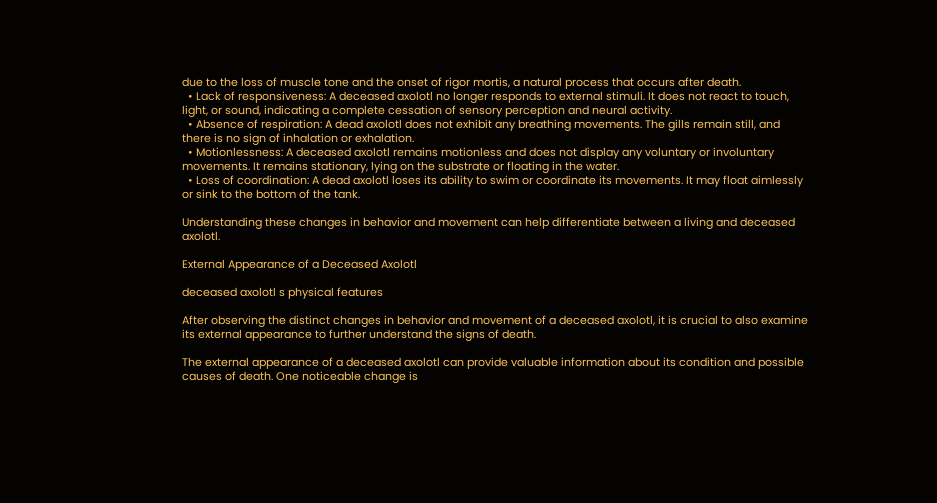due to the loss of muscle tone and the onset of rigor mortis, a natural process that occurs after death.
  • Lack of responsiveness: A deceased axolotl no longer responds to external stimuli. It does not react to touch, light, or sound, indicating a complete cessation of sensory perception and neural activity.
  • Absence of respiration: A dead axolotl does not exhibit any breathing movements. The gills remain still, and there is no sign of inhalation or exhalation.
  • Motionlessness: A deceased axolotl remains motionless and does not display any voluntary or involuntary movements. It remains stationary, lying on the substrate or floating in the water.
  • Loss of coordination: A dead axolotl loses its ability to swim or coordinate its movements. It may float aimlessly or sink to the bottom of the tank.

Understanding these changes in behavior and movement can help differentiate between a living and deceased axolotl.

External Appearance of a Deceased Axolotl

deceased axolotl s physical features

After observing the distinct changes in behavior and movement of a deceased axolotl, it is crucial to also examine its external appearance to further understand the signs of death.

The external appearance of a deceased axolotl can provide valuable information about its condition and possible causes of death. One noticeable change is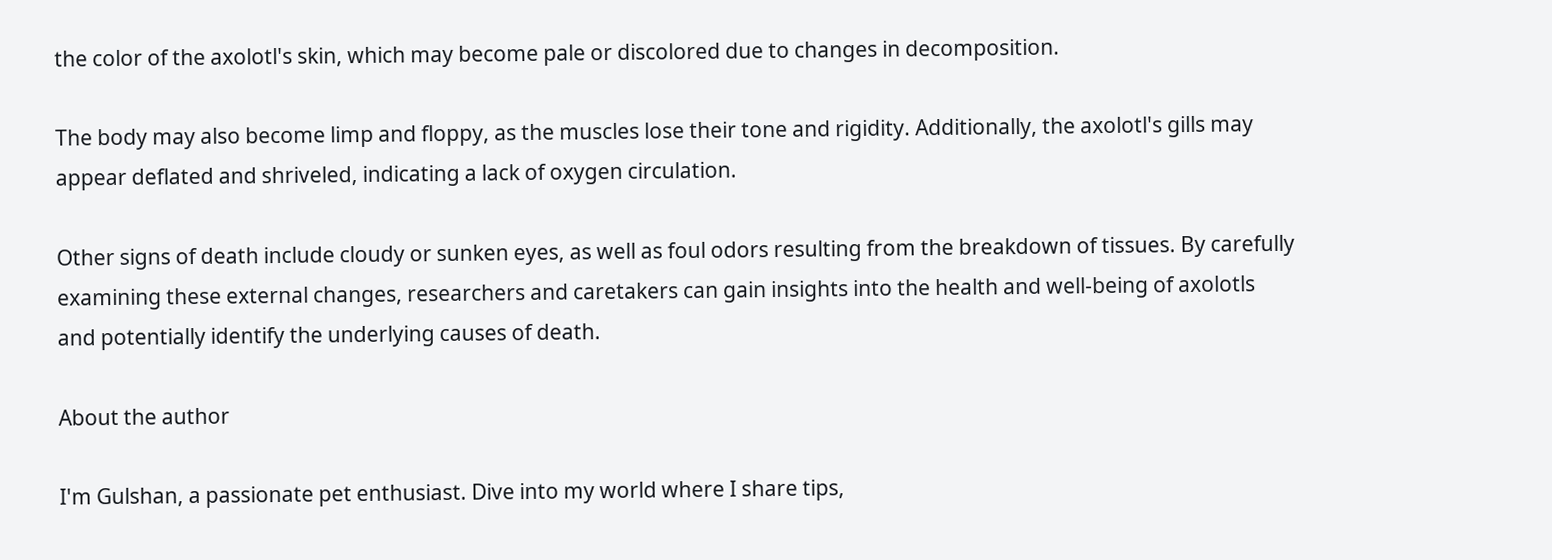the color of the axolotl's skin, which may become pale or discolored due to changes in decomposition.

The body may also become limp and floppy, as the muscles lose their tone and rigidity. Additionally, the axolotl's gills may appear deflated and shriveled, indicating a lack of oxygen circulation.

Other signs of death include cloudy or sunken eyes, as well as foul odors resulting from the breakdown of tissues. By carefully examining these external changes, researchers and caretakers can gain insights into the health and well-being of axolotls and potentially identify the underlying causes of death.

About the author

I'm Gulshan, a passionate pet enthusiast. Dive into my world where I share tips,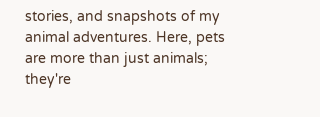stories, and snapshots of my animal adventures. Here, pets are more than just animals; they're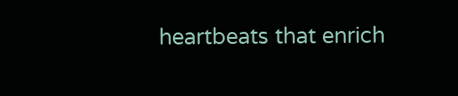heartbeats that enrich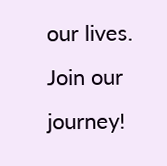our lives. Join our journey!